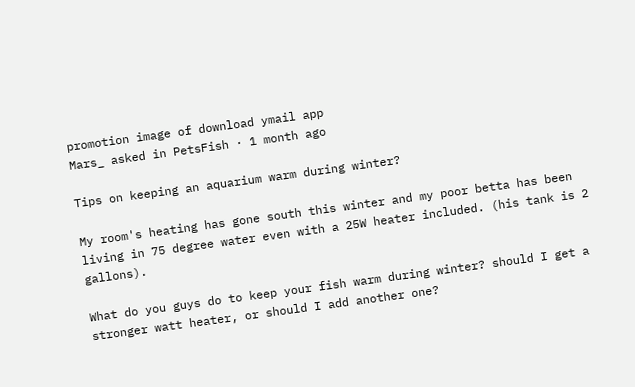promotion image of download ymail app
Mars_ asked in PetsFish · 1 month ago

Tips on keeping an aquarium warm during winter?

My room's heating has gone south this winter and my poor betta has been living in 75 degree water even with a 25W heater included. (his tank is 2 gallons).

What do you guys do to keep your fish warm during winter? should I get a stronger watt heater, or should I add another one?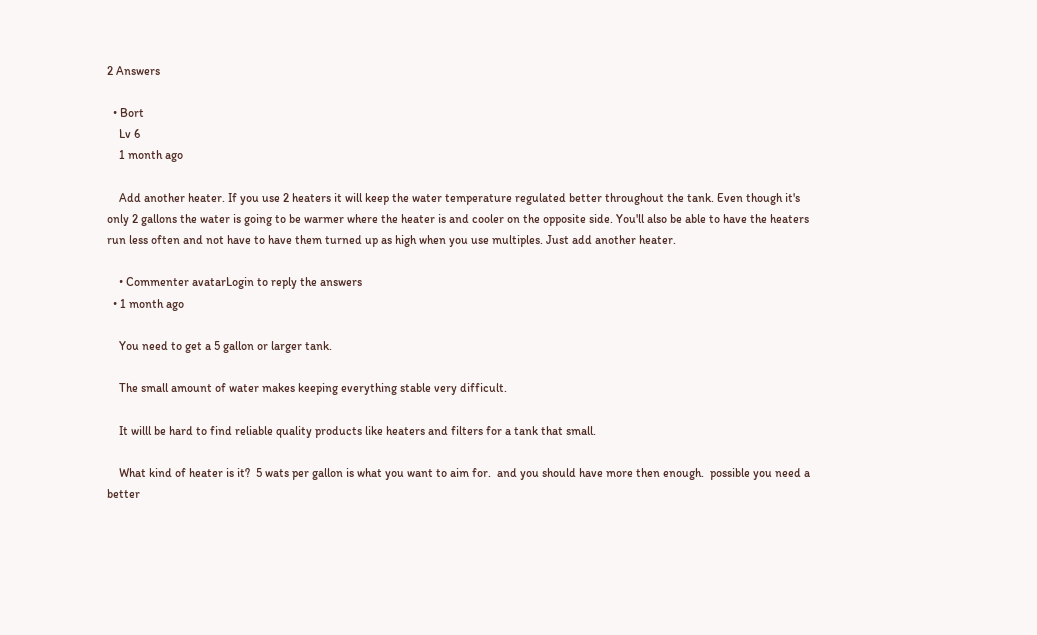2 Answers

  • Bort
    Lv 6
    1 month ago

    Add another heater. If you use 2 heaters it will keep the water temperature regulated better throughout the tank. Even though it's only 2 gallons the water is going to be warmer where the heater is and cooler on the opposite side. You'll also be able to have the heaters run less often and not have to have them turned up as high when you use multiples. Just add another heater.

    • Commenter avatarLogin to reply the answers
  • 1 month ago

    You need to get a 5 gallon or larger tank.

    The small amount of water makes keeping everything stable very difficult.

    It willl be hard to find reliable quality products like heaters and filters for a tank that small.

    What kind of heater is it?  5 wats per gallon is what you want to aim for.  and you should have more then enough.  possible you need a better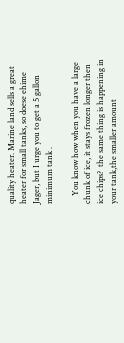quality heater. Marine land sells a great heater for small tanks, so doese ehime Jager, but I urge you to get a 5 gallon minimum tank .

    You know how when you have a large chunk of ice, it stays frozen longer then ice chips?  the same thing is happening in your tank,the smaller amount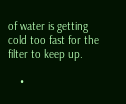of water is getting cold too fast for the filter to keep up.

    •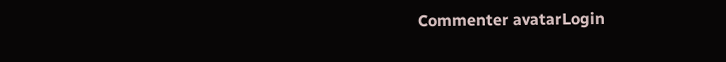Commenter avatarLogin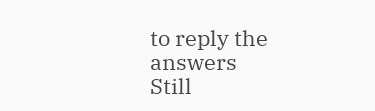to reply the answers
Still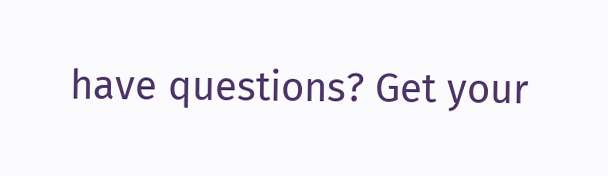have questions? Get your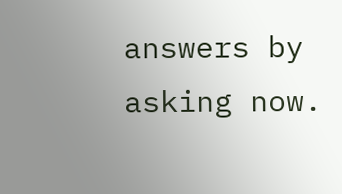answers by asking now.